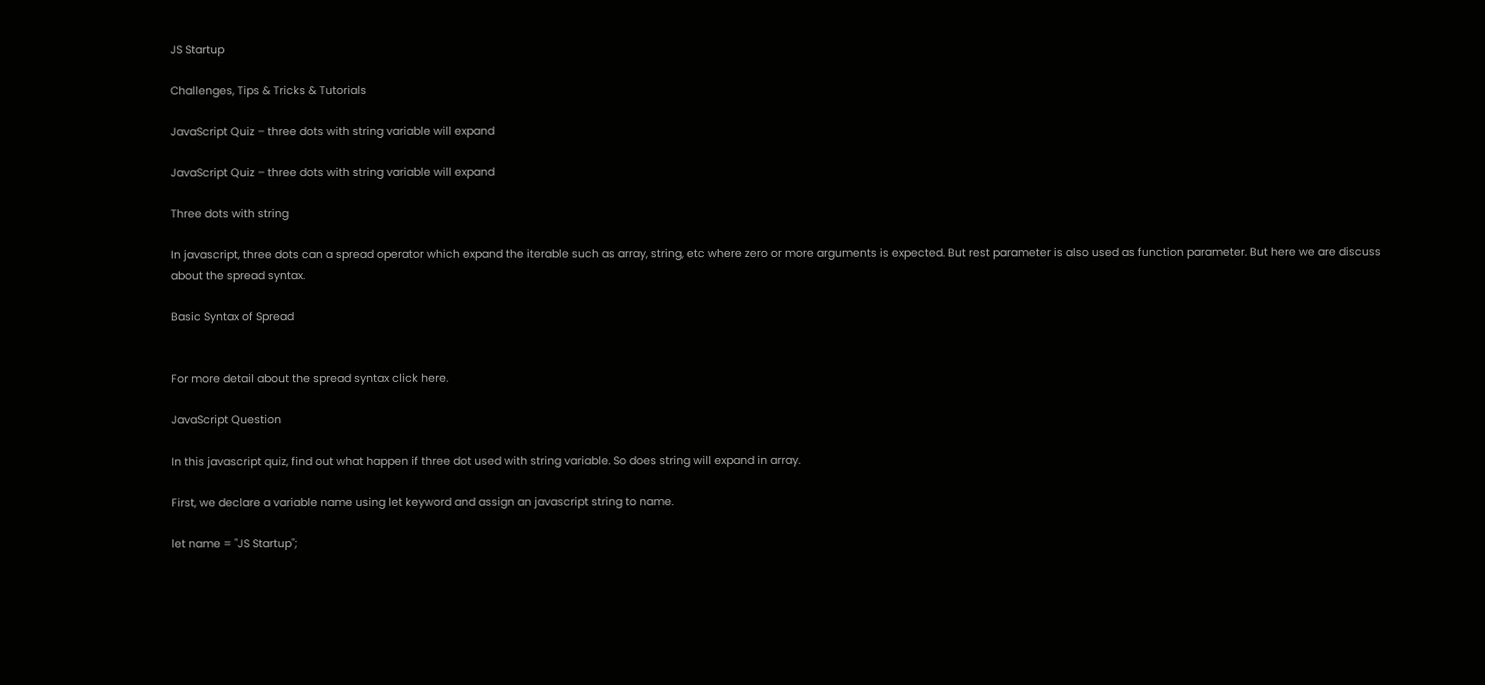JS Startup

Challenges, Tips & Tricks & Tutorials

JavaScript Quiz – three dots with string variable will expand

JavaScript Quiz – three dots with string variable will expand

Three dots with string

In javascript, three dots can a spread operator which expand the iterable such as array, string, etc where zero or more arguments is expected. But rest parameter is also used as function parameter. But here we are discuss about the spread syntax.

Basic Syntax of Spread


For more detail about the spread syntax click here.

JavaScript Question

In this javascript quiz, find out what happen if three dot used with string variable. So does string will expand in array.

First, we declare a variable name using let keyword and assign an javascript string to name.

let name = "JS Startup";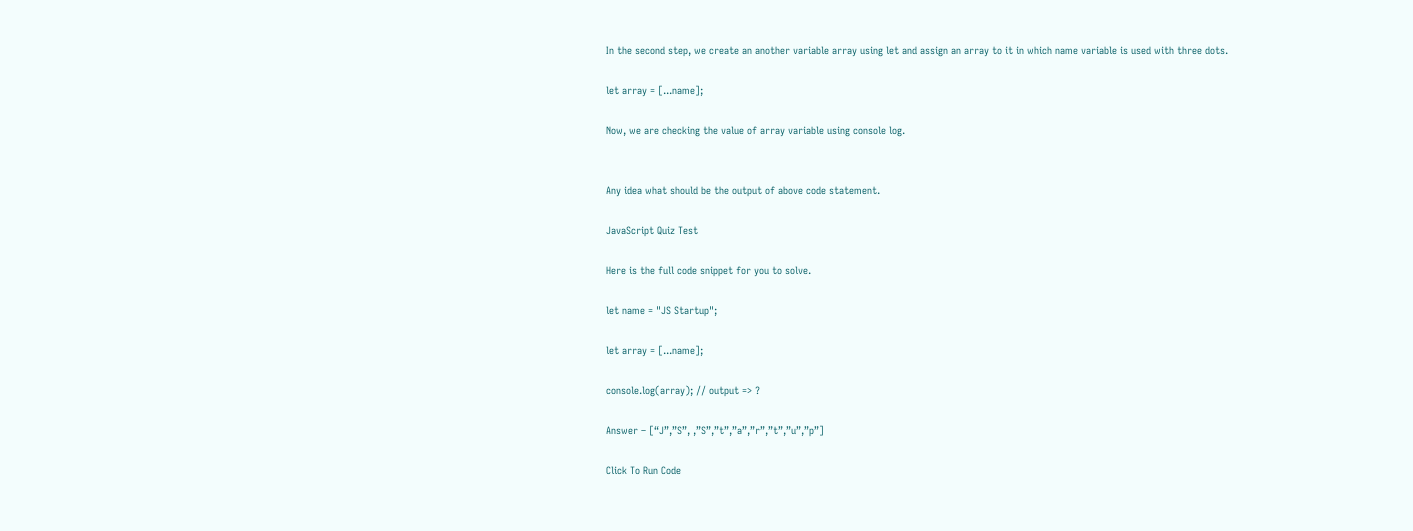In the second step, we create an another variable array using let and assign an array to it in which name variable is used with three dots.

let array = [...name];

Now, we are checking the value of array variable using console log.


Any idea what should be the output of above code statement.

JavaScript Quiz Test

Here is the full code snippet for you to solve.

let name = "JS Startup";

let array = [...name];

console.log(array); // output => ?

Answer – [“J”,”S”, ,”S”,”t”,”a”,”r”,”t”,”u”,”p”]

Click To Run Code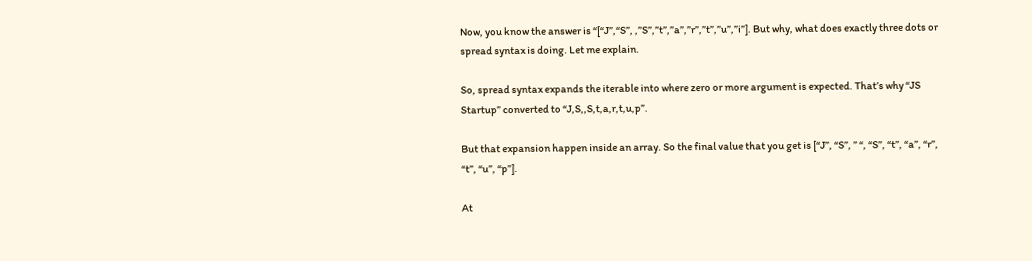Now, you know the answer is “[“J”,“S”, ,”S”,”t”,”a”,”r”,”t”,”u”,”i”]. But why, what does exactly three dots or spread syntax is doing. Let me explain.

So, spread syntax expands the iterable into where zero or more argument is expected. That’s why “JS Startup” converted to “J,S,,S,t,a,r,t,u,p”.

But that expansion happen inside an array. So the final value that you get is [“J”, “S”, ” “, “S”, “t”, “a”, “r”, “t”, “u”, “p”].

At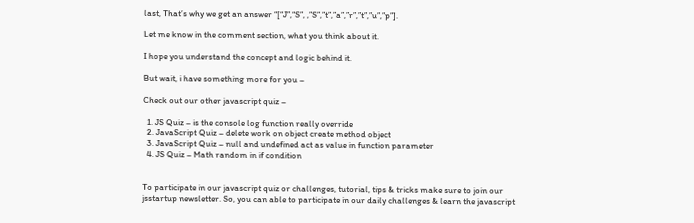last, That’s why we get an answer “[“J”,“S”, ,”S”,”t”,”a”,”r”,”t”,”u”,”p”].

Let me know in the comment section, what you think about it.

I hope you understand the concept and logic behind it.

But wait, i have something more for you –

Check out our other javascript quiz –

  1. JS Quiz – is the console log function really override
  2. JavaScript Quiz – delete work on object create method object
  3. JavaScript Quiz – null and undefined act as value in function parameter
  4. JS Quiz – Math random in if condition


To participate in our javascript quiz or challenges, tutorial, tips & tricks make sure to join our jsstartup newsletter. So, you can able to participate in our daily challenges & learn the javascript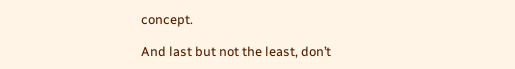concept.

And last but not the least, don’t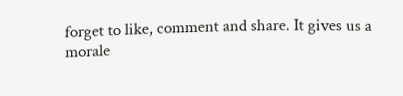forget to like, comment and share. It gives us a morale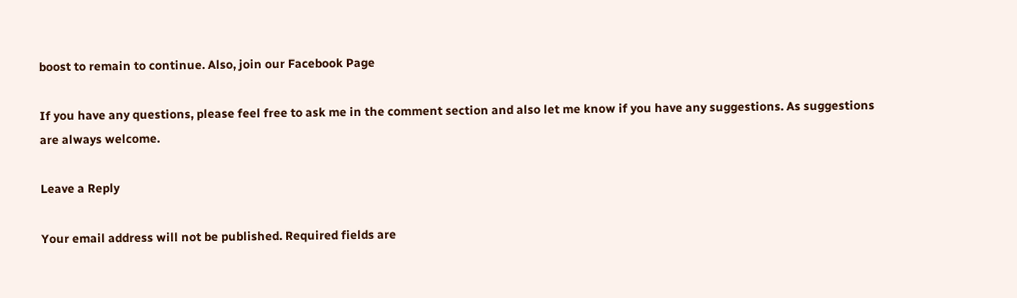boost to remain to continue. Also, join our Facebook Page

If you have any questions, please feel free to ask me in the comment section and also let me know if you have any suggestions. As suggestions are always welcome.

Leave a Reply

Your email address will not be published. Required fields are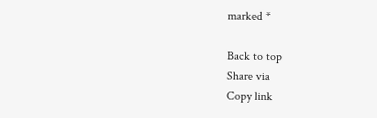marked *

Back to top
Share via
Copy link